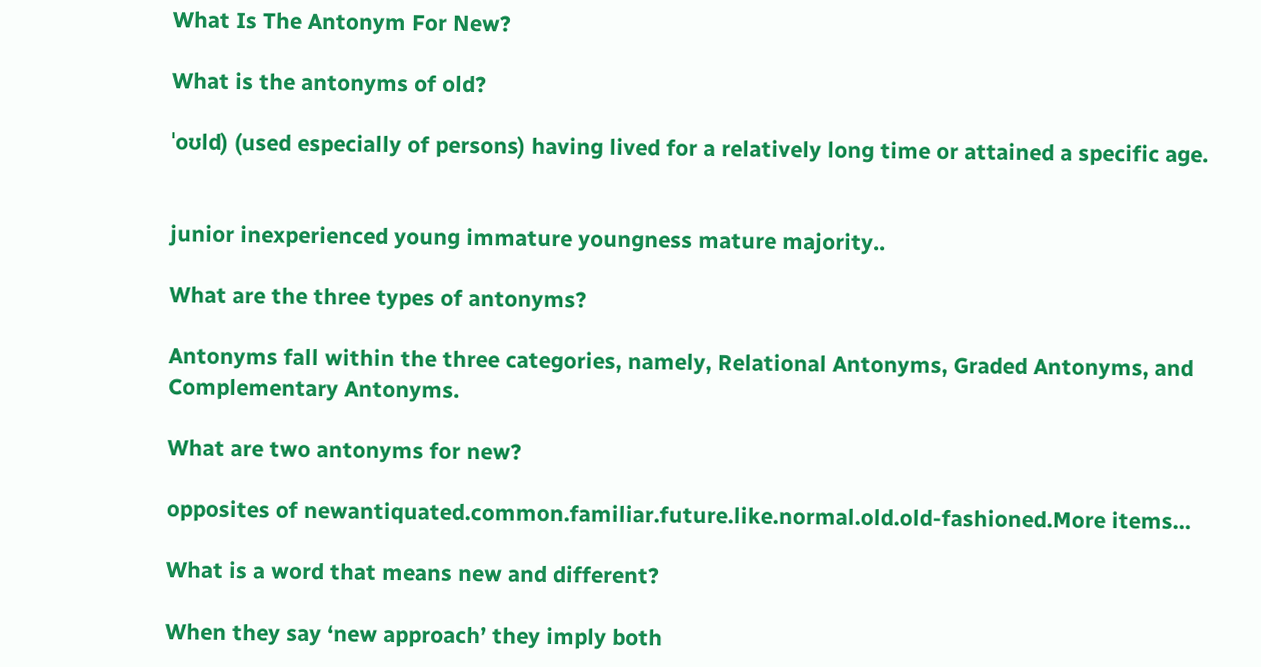What Is The Antonym For New?

What is the antonyms of old?

ˈoʊld) (used especially of persons) having lived for a relatively long time or attained a specific age.


junior inexperienced young immature youngness mature majority..

What are the three types of antonyms?

Antonyms fall within the three categories, namely, Relational Antonyms, Graded Antonyms, and Complementary Antonyms.

What are two antonyms for new?

opposites of newantiquated.common.familiar.future.like.normal.old.old-fashioned.More items…

What is a word that means new and different?

When they say ‘new approach’ they imply both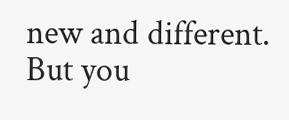new and different. But you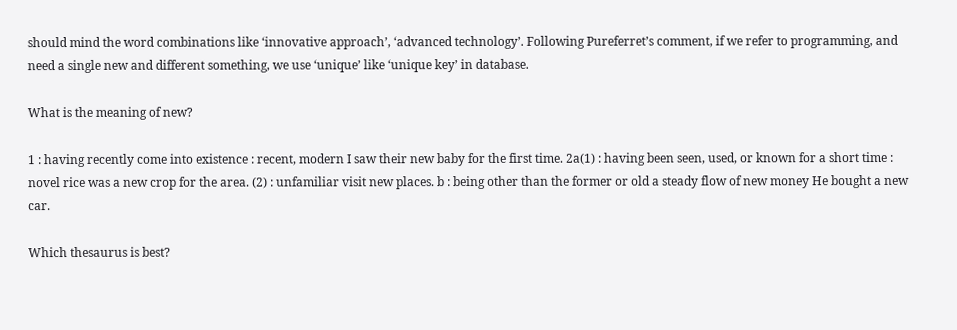should mind the word combinations like ‘innovative approach’, ‘advanced technology’. Following Pureferret’s comment, if we refer to programming, and need a single new and different something, we use ‘unique’ like ‘unique key’ in database.

What is the meaning of new?

1 : having recently come into existence : recent, modern I saw their new baby for the first time. 2a(1) : having been seen, used, or known for a short time : novel rice was a new crop for the area. (2) : unfamiliar visit new places. b : being other than the former or old a steady flow of new money He bought a new car.

Which thesaurus is best?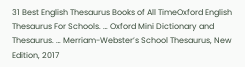31 Best English Thesaurus Books of All TimeOxford English Thesaurus For Schools. … Oxford Mini Dictionary and Thesaurus. … Merriam-Webster’s School Thesaurus, New Edition, 2017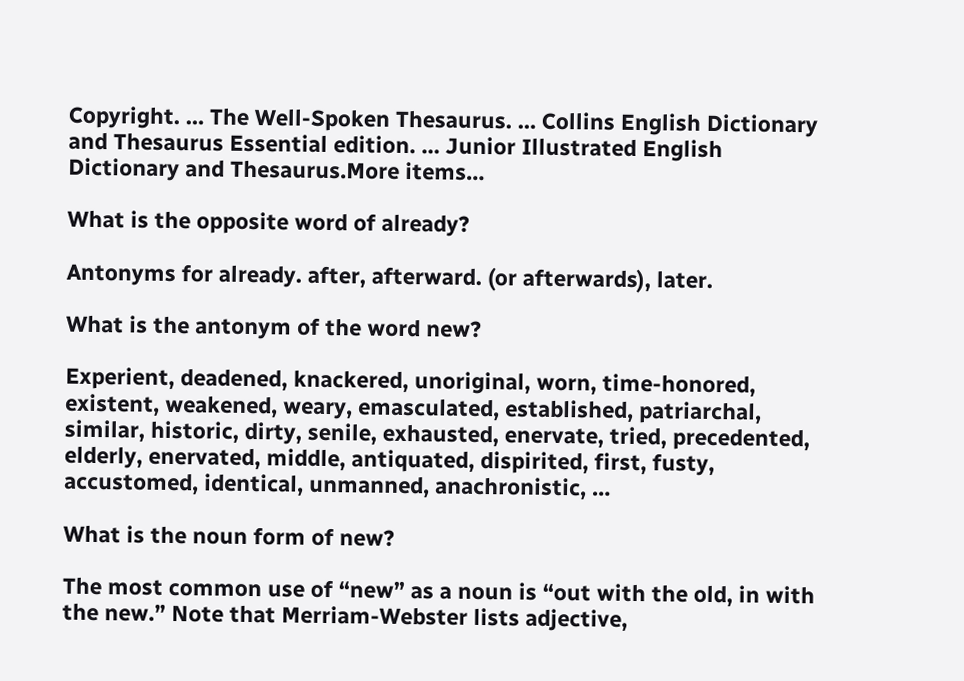Copyright. … The Well-Spoken Thesaurus. … Collins English Dictionary and Thesaurus Essential edition. … Junior Illustrated English Dictionary and Thesaurus.More items…

What is the opposite word of already?

Antonyms for already. after, afterward. (or afterwards), later.

What is the antonym of the word new?

Experient, deadened, knackered, unoriginal, worn, time-honored, existent, weakened, weary, emasculated, established, patriarchal, similar, historic, dirty, senile, exhausted, enervate, tried, precedented, elderly, enervated, middle, antiquated, dispirited, first, fusty, accustomed, identical, unmanned, anachronistic, …

What is the noun form of new?

The most common use of “new” as a noun is “out with the old, in with the new.” Note that Merriam-Webster lists adjective,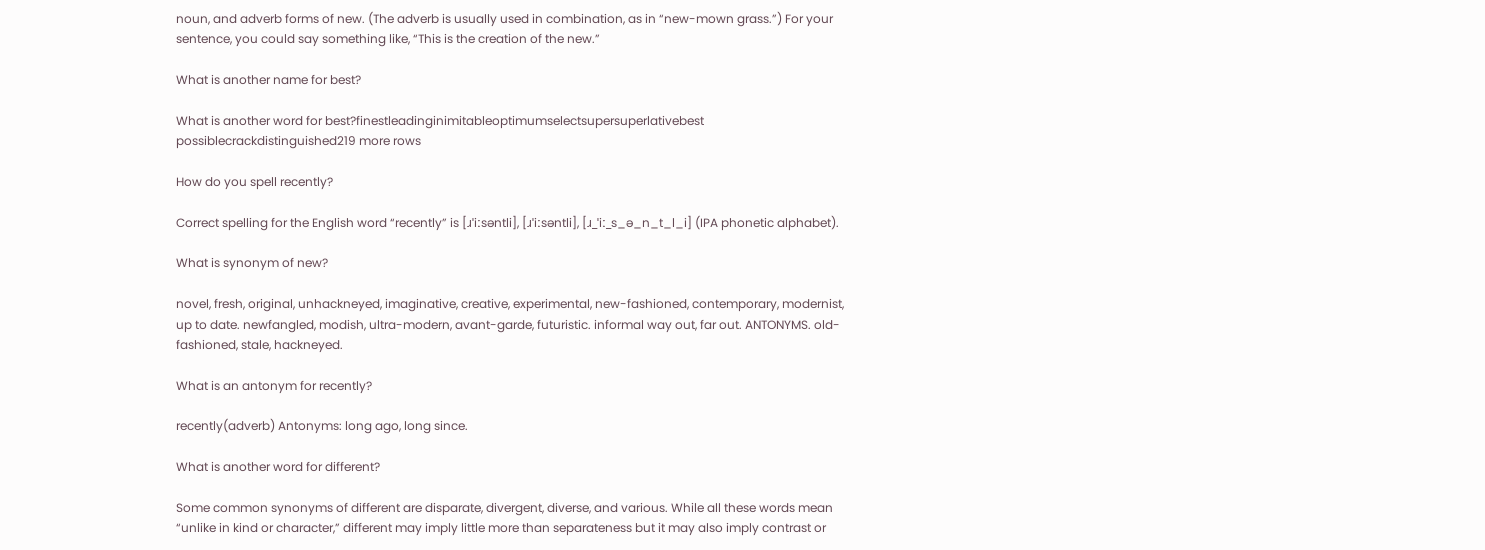noun, and adverb forms of new. (The adverb is usually used in combination, as in “new-mown grass.”) For your sentence, you could say something like, “This is the creation of the new.”

What is another name for best?

What is another word for best?finestleadinginimitableoptimumselectsupersuperlativebest possiblecrackdistinguished219 more rows

How do you spell recently?

Correct spelling for the English word “recently” is [ɹˈiːsəntli], [ɹˈiːsəntli], [ɹ_ˈiː_s_ə_n_t_l_i] (IPA phonetic alphabet).

What is synonym of new?

novel, fresh, original, unhackneyed, imaginative, creative, experimental, new-fashioned, contemporary, modernist, up to date. newfangled, modish, ultra-modern, avant-garde, futuristic. informal way out, far out. ANTONYMS. old-fashioned, stale, hackneyed.

What is an antonym for recently?

recently(adverb) Antonyms: long ago, long since.

What is another word for different?

Some common synonyms of different are disparate, divergent, diverse, and various. While all these words mean “unlike in kind or character,” different may imply little more than separateness but it may also imply contrast or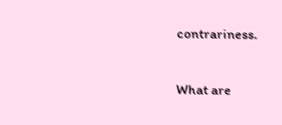contrariness.

What are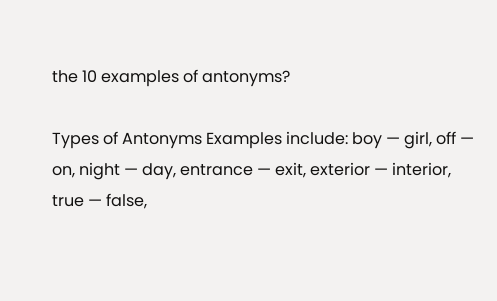the 10 examples of antonyms?

Types of Antonyms Examples include: boy — girl, off — on, night — day, entrance — exit, exterior — interior, true — false,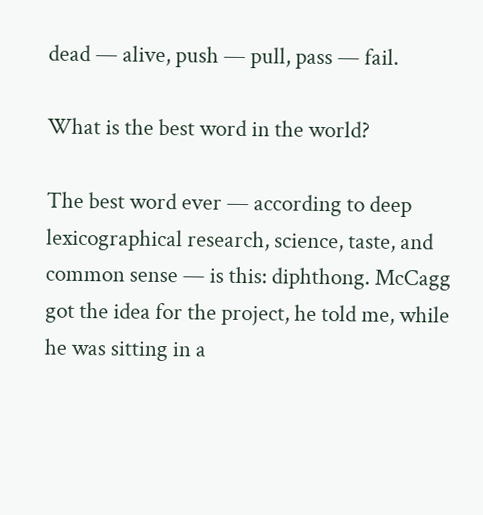dead — alive, push — pull, pass — fail.

What is the best word in the world?

The best word ever — according to deep lexicographical research, science, taste, and common sense — is this: diphthong. McCagg got the idea for the project, he told me, while he was sitting in a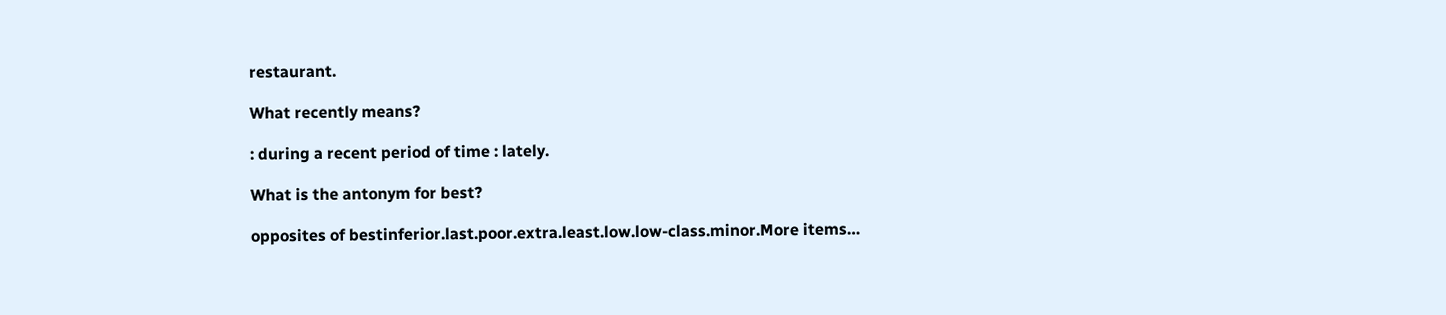restaurant.

What recently means?

: during a recent period of time : lately.

What is the antonym for best?

opposites of bestinferior.last.poor.extra.least.low.low-class.minor.More items…